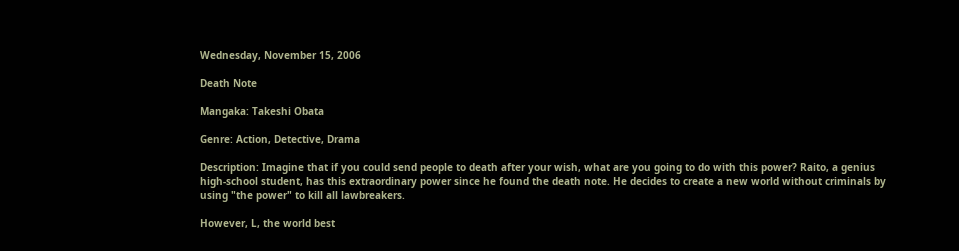Wednesday, November 15, 2006

Death Note

Mangaka: Takeshi Obata

Genre: Action, Detective, Drama

Description: Imagine that if you could send people to death after your wish, what are you going to do with this power? Raito, a genius high-school student, has this extraordinary power since he found the death note. He decides to create a new world without criminals by using "the power" to kill all lawbreakers.

However, L, the world best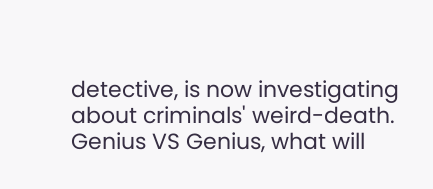detective, is now investigating about criminals' weird-death. Genius VS Genius, what will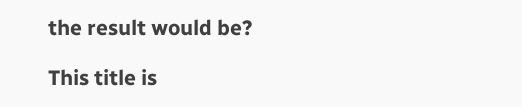the result would be?

This title is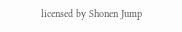licensed by Shonen Jump